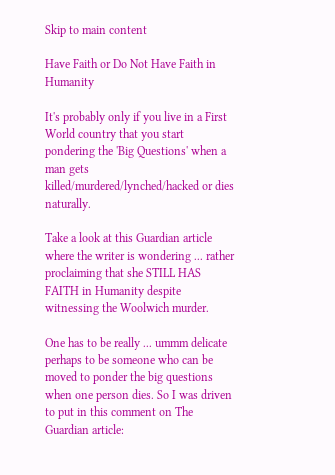Skip to main content

Have Faith or Do Not Have Faith in Humanity

It's probably only if you live in a First World country that you start pondering the 'Big Questions' when a man gets killed/murdered/lynched/hacked or dies naturally.

Take a look at this Guardian article where the writer is wondering ... rather proclaiming that she STILL HAS FAITH in Humanity despite witnessing the Woolwich murder.

One has to be really ... ummm delicate perhaps to be someone who can be moved to ponder the big questions when one person dies. So I was driven to put in this comment on The Guardian article: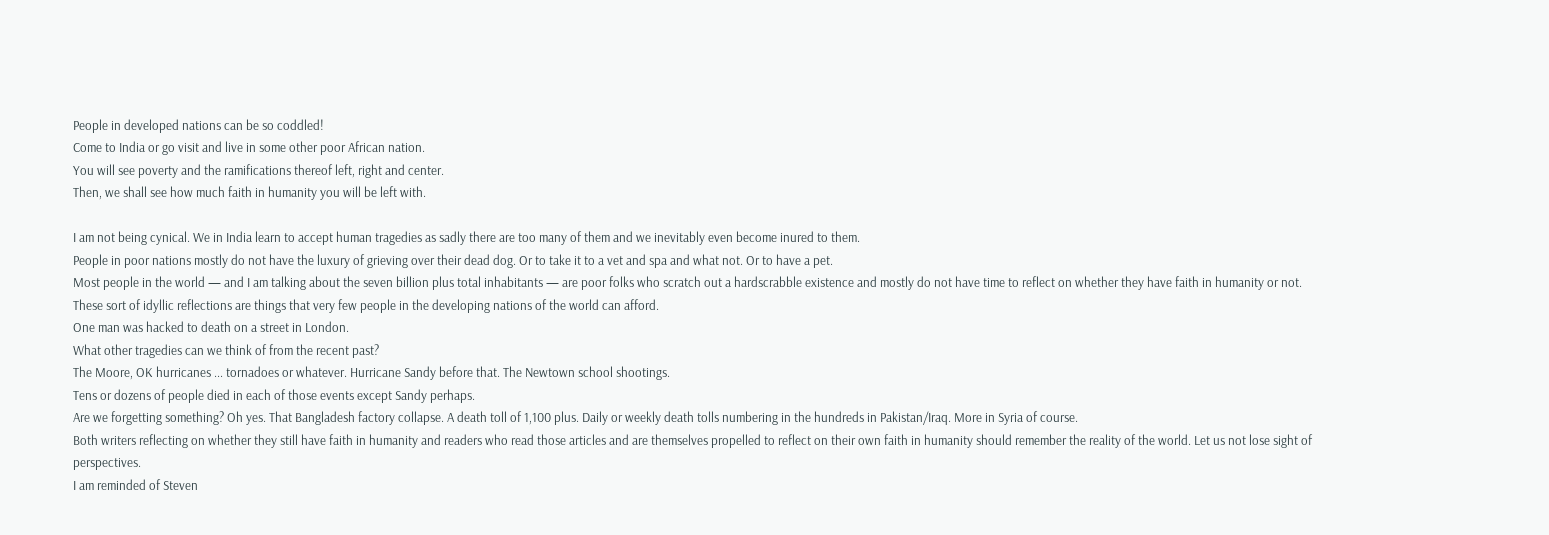People in developed nations can be so coddled!
Come to India or go visit and live in some other poor African nation.
You will see poverty and the ramifications thereof left, right and center.
Then, we shall see how much faith in humanity you will be left with.

I am not being cynical. We in India learn to accept human tragedies as sadly there are too many of them and we inevitably even become inured to them.
People in poor nations mostly do not have the luxury of grieving over their dead dog. Or to take it to a vet and spa and what not. Or to have a pet.
Most people in the world — and I am talking about the seven billion plus total inhabitants — are poor folks who scratch out a hardscrabble existence and mostly do not have time to reflect on whether they have faith in humanity or not.
These sort of idyllic reflections are things that very few people in the developing nations of the world can afford.
One man was hacked to death on a street in London.
What other tragedies can we think of from the recent past?
The Moore, OK hurricanes ... tornadoes or whatever. Hurricane Sandy before that. The Newtown school shootings.
Tens or dozens of people died in each of those events except Sandy perhaps.
Are we forgetting something? Oh yes. That Bangladesh factory collapse. A death toll of 1,100 plus. Daily or weekly death tolls numbering in the hundreds in Pakistan/Iraq. More in Syria of course.
Both writers reflecting on whether they still have faith in humanity and readers who read those articles and are themselves propelled to reflect on their own faith in humanity should remember the reality of the world. Let us not lose sight of perspectives.
I am reminded of Steven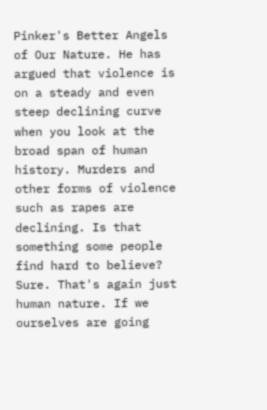Pinker's Better Angels of Our Nature. He has argued that violence is on a steady and even steep declining curve when you look at the broad span of human history. Murders and other forms of violence such as rapes are declining. Is that something some people find hard to believe? Sure. That's again just human nature. If we ourselves are going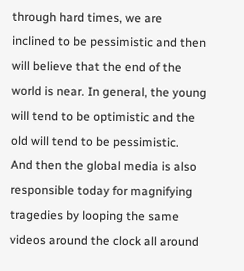through hard times, we are inclined to be pessimistic and then will believe that the end of the world is near. In general, the young will tend to be optimistic and the old will tend to be pessimistic.
And then the global media is also responsible today for magnifying tragedies by looping the same videos around the clock all around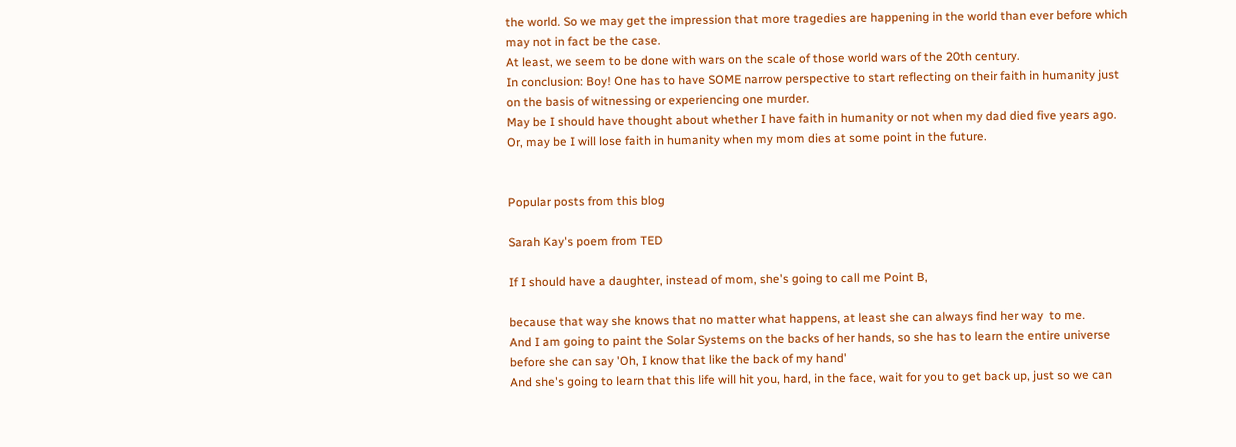the world. So we may get the impression that more tragedies are happening in the world than ever before which may not in fact be the case.
At least, we seem to be done with wars on the scale of those world wars of the 20th century.
In conclusion: Boy! One has to have SOME narrow perspective to start reflecting on their faith in humanity just on the basis of witnessing or experiencing one murder.
May be I should have thought about whether I have faith in humanity or not when my dad died five years ago. Or, may be I will lose faith in humanity when my mom dies at some point in the future.


Popular posts from this blog

Sarah Kay's poem from TED

If I should have a daughter, instead of mom, she's going to call me Point B,

because that way she knows that no matter what happens, at least she can always find her way  to me.
And I am going to paint the Solar Systems on the backs of her hands, so she has to learn the entire universe before she can say 'Oh, I know that like the back of my hand'
And she's going to learn that this life will hit you, hard, in the face, wait for you to get back up, just so we can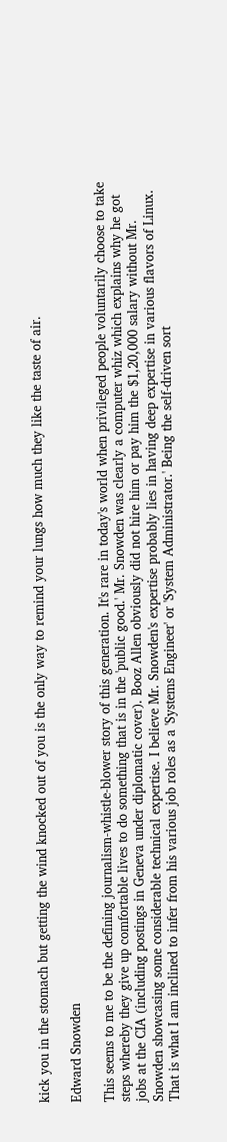kick you in the stomach but getting the wind knocked out of you is the only way to remind your lungs how much they like the taste of air.

Edward Snowden

This seems to me to be the defining journalism-whistle-blower story of this generation. It's rare in today's world when privileged people voluntarily choose to take steps whereby they give up comfortable lives to do something that is in the 'public good.' Mr. Snowden was clearly a computer whiz which explains why he got jobs at the CIA (including postings in Geneva under diplomatic cover). Booz Allen obviously did not hire him or pay him the $1,20,000 salary without Mr. Snowden showcasing some considerable technical expertise. I believe Mr. Snowden's expertise probably lies in having deep expertise in various flavors of Linux. That is what I am inclined to infer from his various job roles as a 'Systems Engineer' or 'System Administrator.' Being the self-driven sort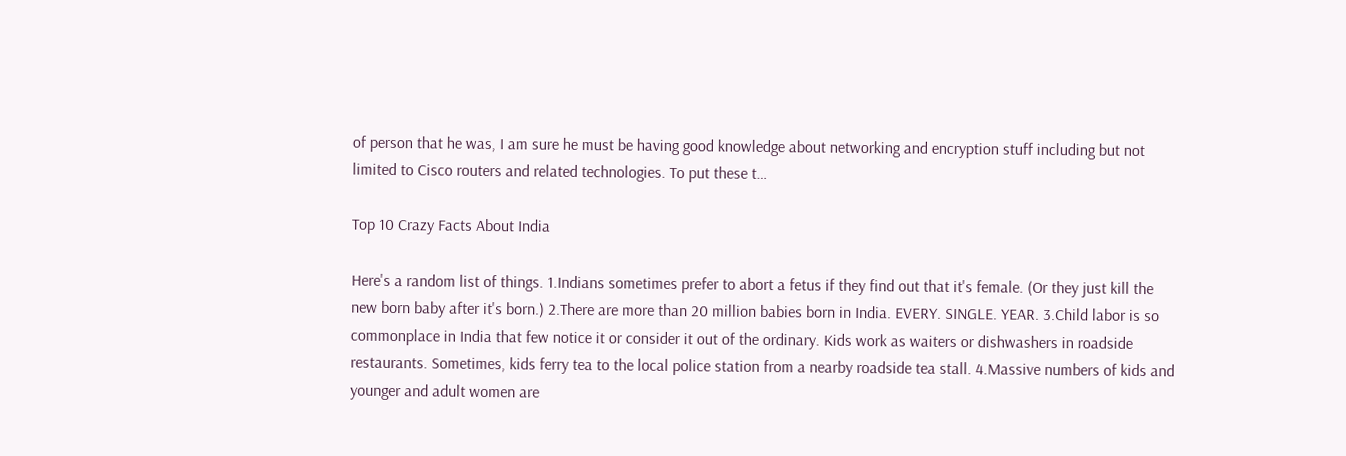of person that he was, I am sure he must be having good knowledge about networking and encryption stuff including but not limited to Cisco routers and related technologies. To put these t…

Top 10 Crazy Facts About India

Here's a random list of things. 1.Indians sometimes prefer to abort a fetus if they find out that it's female. (Or they just kill the new born baby after it's born.) 2.There are more than 20 million babies born in India. EVERY. SINGLE. YEAR. 3.Child labor is so commonplace in India that few notice it or consider it out of the ordinary. Kids work as waiters or dishwashers in roadside restaurants. Sometimes, kids ferry tea to the local police station from a nearby roadside tea stall. 4.Massive numbers of kids and younger and adult women are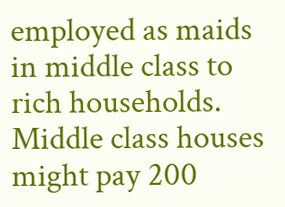employed as maids in middle class to rich households. Middle class houses might pay 200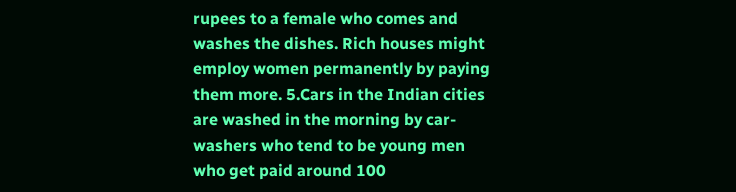rupees to a female who comes and washes the dishes. Rich houses might employ women permanently by paying them more. 5.Cars in the Indian cities are washed in the morning by car-washers who tend to be young men who get paid around 100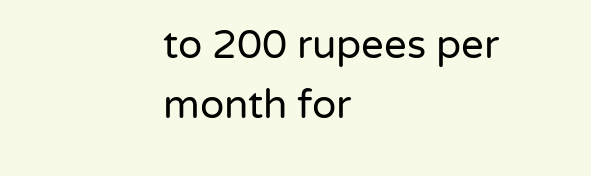to 200 rupees per month for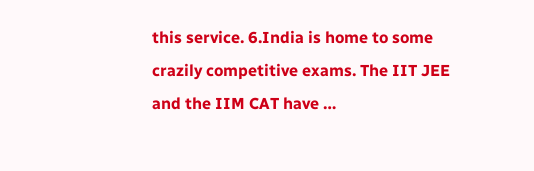this service. 6.India is home to some crazily competitive exams. The IIT JEE and the IIM CAT have …